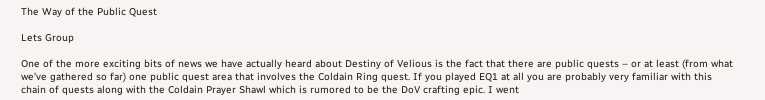The Way of the Public Quest

Lets Group

One of the more exciting bits of news we have actually heard about Destiny of Velious is the fact that there are public quests – or at least (from what we’ve gathered so far) one public quest area that involves the Coldain Ring quest. If you played EQ1 at all you are probably very familiar with this chain of quests along with the Coldain Prayer Shawl which is rumored to be the DoV crafting epic. I went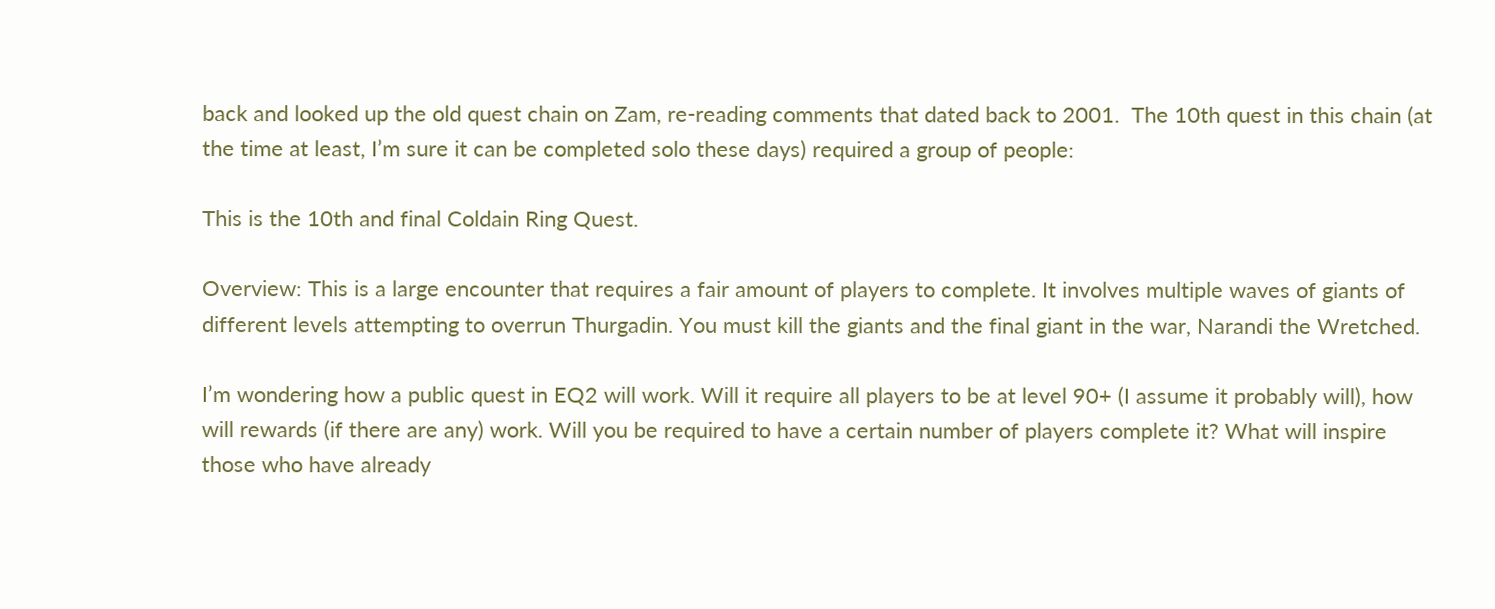back and looked up the old quest chain on Zam, re-reading comments that dated back to 2001.  The 10th quest in this chain (at the time at least, I’m sure it can be completed solo these days) required a group of people:

This is the 10th and final Coldain Ring Quest.

Overview: This is a large encounter that requires a fair amount of players to complete. It involves multiple waves of giants of different levels attempting to overrun Thurgadin. You must kill the giants and the final giant in the war, Narandi the Wretched.

I’m wondering how a public quest in EQ2 will work. Will it require all players to be at level 90+ (I assume it probably will), how will rewards (if there are any) work. Will you be required to have a certain number of players complete it? What will inspire those who have already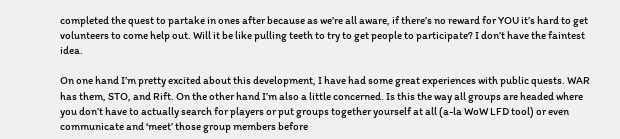completed the quest to partake in ones after because as we’re all aware, if there’s no reward for YOU it’s hard to get volunteers to come help out. Will it be like pulling teeth to try to get people to participate? I don’t have the faintest idea.

On one hand I’m pretty excited about this development, I have had some great experiences with public quests. WAR has them, STO, and Rift. On the other hand I’m also a little concerned. Is this the way all groups are headed where you don’t have to actually search for players or put groups together yourself at all (a-la WoW LFD tool) or even communicate and ‘meet’ those group members before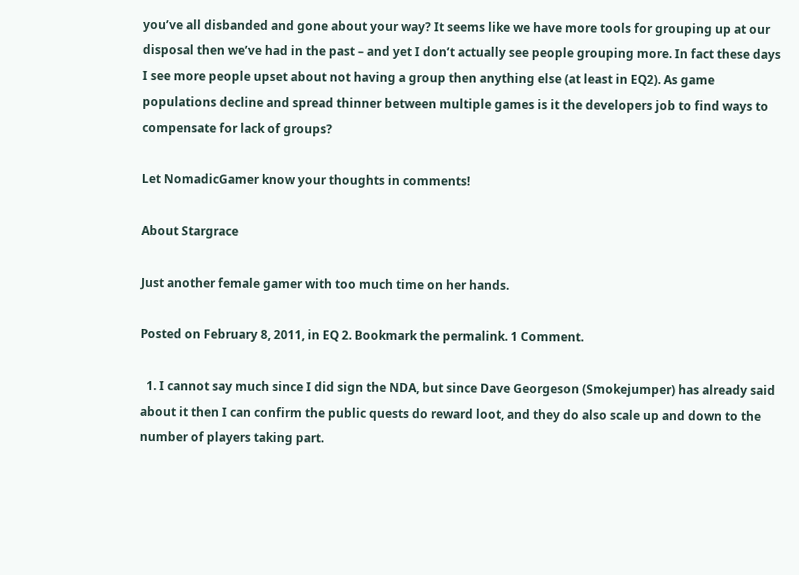you’ve all disbanded and gone about your way? It seems like we have more tools for grouping up at our disposal then we’ve had in the past – and yet I don’t actually see people grouping more. In fact these days I see more people upset about not having a group then anything else (at least in EQ2). As game populations decline and spread thinner between multiple games is it the developers job to find ways to compensate for lack of groups?

Let NomadicGamer know your thoughts in comments!

About Stargrace

Just another female gamer with too much time on her hands.

Posted on February 8, 2011, in EQ 2. Bookmark the permalink. 1 Comment.

  1. I cannot say much since I did sign the NDA, but since Dave Georgeson (Smokejumper) has already said about it then I can confirm the public quests do reward loot, and they do also scale up and down to the number of players taking part.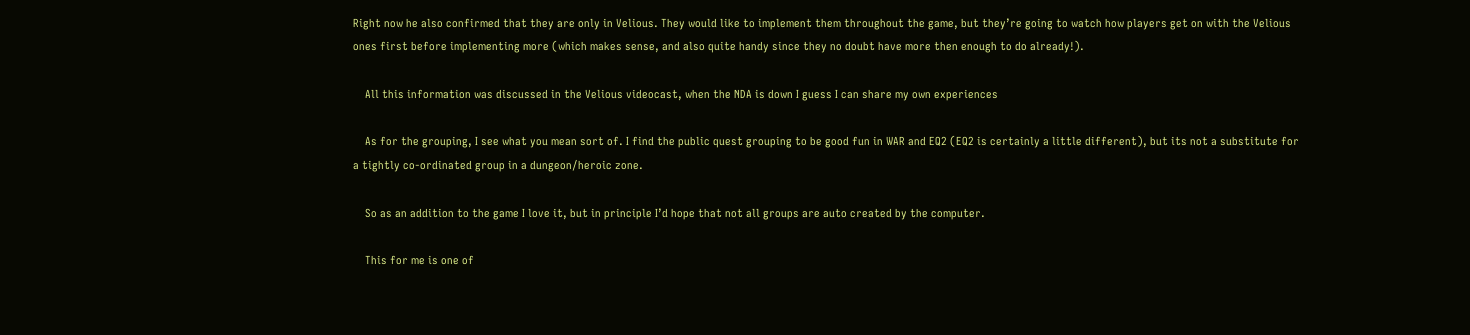Right now he also confirmed that they are only in Velious. They would like to implement them throughout the game, but they’re going to watch how players get on with the Velious ones first before implementing more (which makes sense, and also quite handy since they no doubt have more then enough to do already!).

    All this information was discussed in the Velious videocast, when the NDA is down I guess I can share my own experiences

    As for the grouping, I see what you mean sort of. I find the public quest grouping to be good fun in WAR and EQ2 (EQ2 is certainly a little different), but its not a substitute for a tightly co-ordinated group in a dungeon/heroic zone.

    So as an addition to the game I love it, but in principle I’d hope that not all groups are auto created by the computer.

    This for me is one of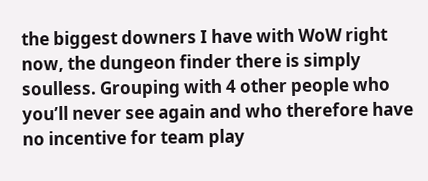the biggest downers I have with WoW right now, the dungeon finder there is simply soulless. Grouping with 4 other people who you’ll never see again and who therefore have no incentive for team play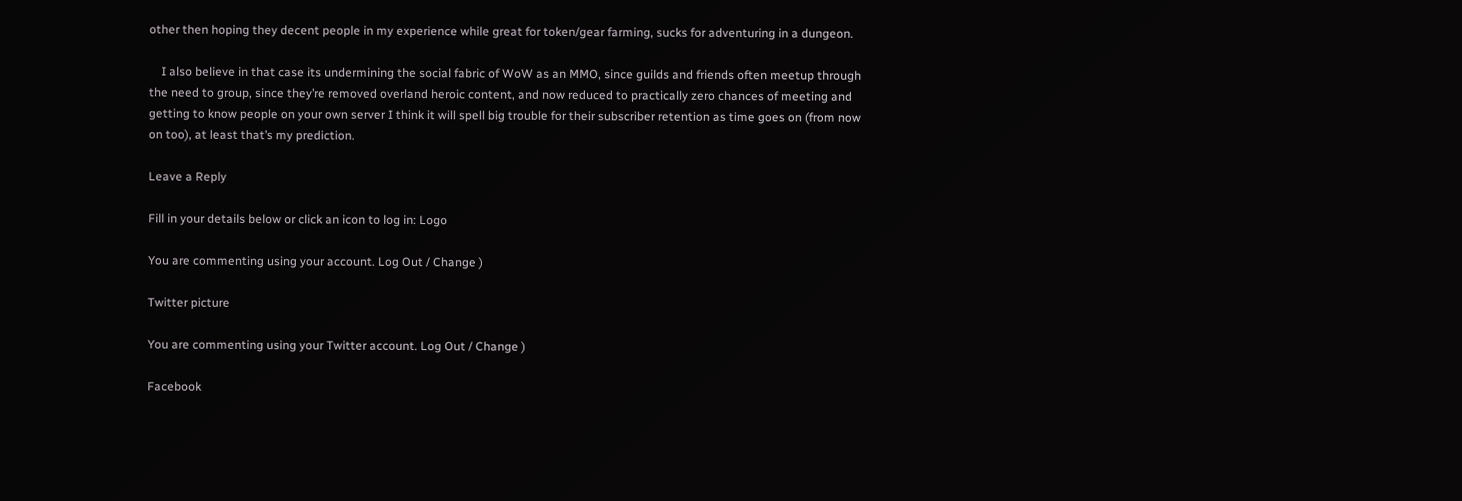other then hoping they decent people in my experience while great for token/gear farming, sucks for adventuring in a dungeon.

    I also believe in that case its undermining the social fabric of WoW as an MMO, since guilds and friends often meetup through the need to group, since they’re removed overland heroic content, and now reduced to practically zero chances of meeting and getting to know people on your own server I think it will spell big trouble for their subscriber retention as time goes on (from now on too), at least that’s my prediction.

Leave a Reply

Fill in your details below or click an icon to log in: Logo

You are commenting using your account. Log Out / Change )

Twitter picture

You are commenting using your Twitter account. Log Out / Change )

Facebook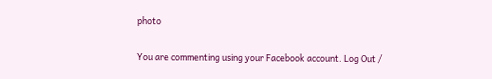photo

You are commenting using your Facebook account. Log Out /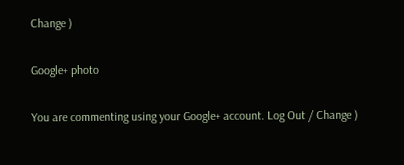Change )

Google+ photo

You are commenting using your Google+ account. Log Out / Change )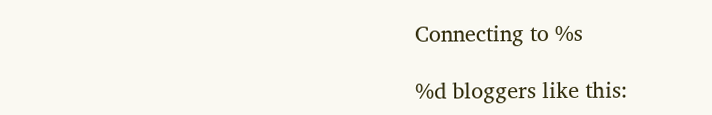Connecting to %s

%d bloggers like this: